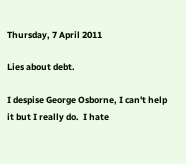Thursday, 7 April 2011

Lies about debt.

I despise George Osborne, I can't help it but I really do.  I hate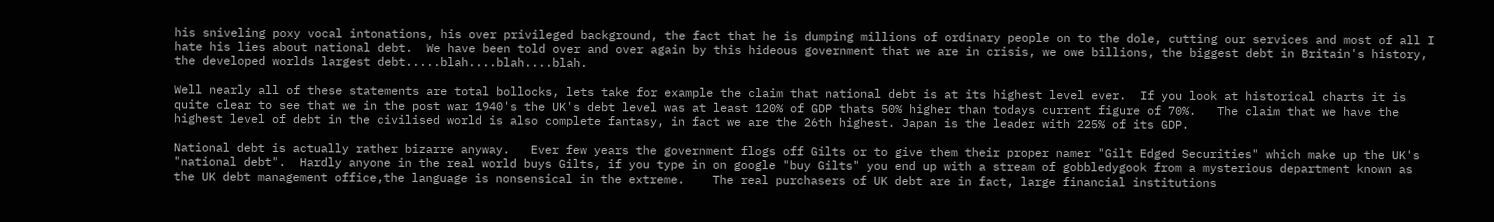his sniveling poxy vocal intonations, his over privileged background, the fact that he is dumping millions of ordinary people on to the dole, cutting our services and most of all I hate his lies about national debt.  We have been told over and over again by this hideous government that we are in crisis, we owe billions, the biggest debt in Britain's history, the developed worlds largest debt.....blah....blah....blah.

Well nearly all of these statements are total bollocks, lets take for example the claim that national debt is at its highest level ever.  If you look at historical charts it is quite clear to see that we in the post war 1940's the UK's debt level was at least 120% of GDP thats 50% higher than todays current figure of 70%.   The claim that we have the highest level of debt in the civilised world is also complete fantasy, in fact we are the 26th highest. Japan is the leader with 225% of its GDP.

National debt is actually rather bizarre anyway.   Ever few years the government flogs off Gilts or to give them their proper namer "Gilt Edged Securities" which make up the UK's "national debt".  Hardly anyone in the real world buys Gilts, if you type in on google "buy Gilts" you end up with a stream of gobbledygook from a mysterious department known as the UK debt management office,the language is nonsensical in the extreme.    The real purchasers of UK debt are in fact, large financial institutions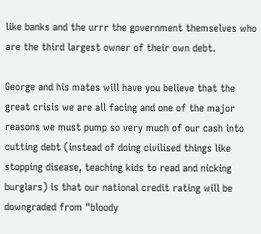like banks and the urrr the government themselves who are the third largest owner of their own debt.

George and his mates will have you believe that the great crisis we are all facing and one of the major reasons we must pump so very much of our cash into cutting debt (instead of doing civilised things like stopping disease, teaching kids to read and nicking burglars) is that our national credit rating will be downgraded from "bloody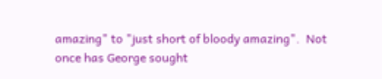amazing" to "just short of bloody amazing".  Not once has George sought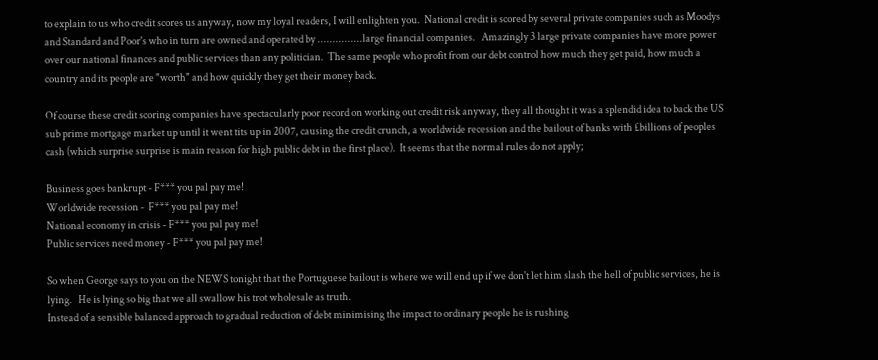to explain to us who credit scores us anyway, now my loyal readers, I will enlighten you.  National credit is scored by several private companies such as Moodys and Standard and Poor's who in turn are owned and operated by ...............large financial companies.   Amazingly 3 large private companies have more power over our national finances and public services than any politician.  The same people who profit from our debt control how much they get paid, how much a country and its people are "worth" and how quickly they get their money back.

Of course these credit scoring companies have spectacularly poor record on working out credit risk anyway, they all thought it was a splendid idea to back the US sub prime mortgage market up until it went tits up in 2007, causing the credit crunch, a worldwide recession and the bailout of banks with £billions of peoples cash (which surprise surprise is main reason for high public debt in the first place).  It seems that the normal rules do not apply;

Business goes bankrupt - F*** you pal pay me!
Worldwide recession -  F*** you pal pay me!
National economy in crisis - F*** you pal pay me!
Public services need money - F*** you pal pay me!

So when George says to you on the NEWS tonight that the Portuguese bailout is where we will end up if we don't let him slash the hell of public services, he is lying.   He is lying so big that we all swallow his trot wholesale as truth.
Instead of a sensible balanced approach to gradual reduction of debt minimising the impact to ordinary people he is rushing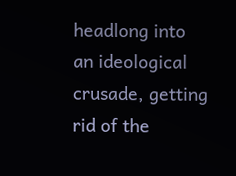headlong into an ideological crusade, getting rid of the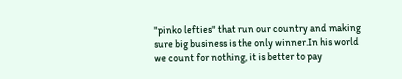"pinko lefties" that run our country and making sure big business is the only winner.In his world we count for nothing, it is better to pay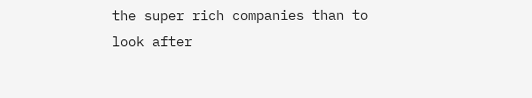the super rich companies than to look after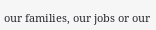our families, our jobs or our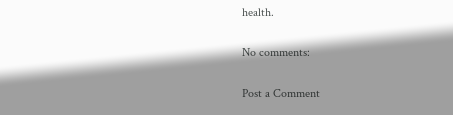health.

No comments:

Post a Comment